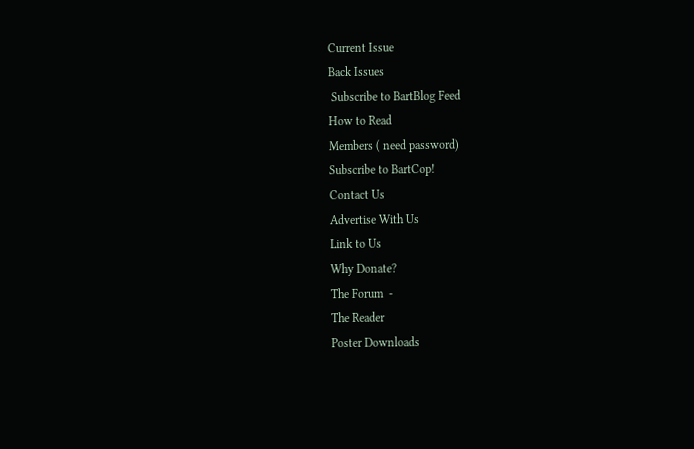Current Issue
Back Issues
 Subscribe to BartBlog Feed
How to Read
Members ( need password)
Subscribe to BartCop!
Contact Us
Advertise With Us
Link to Us
Why Donate?
The Forum  -
The Reader
Poster Downloads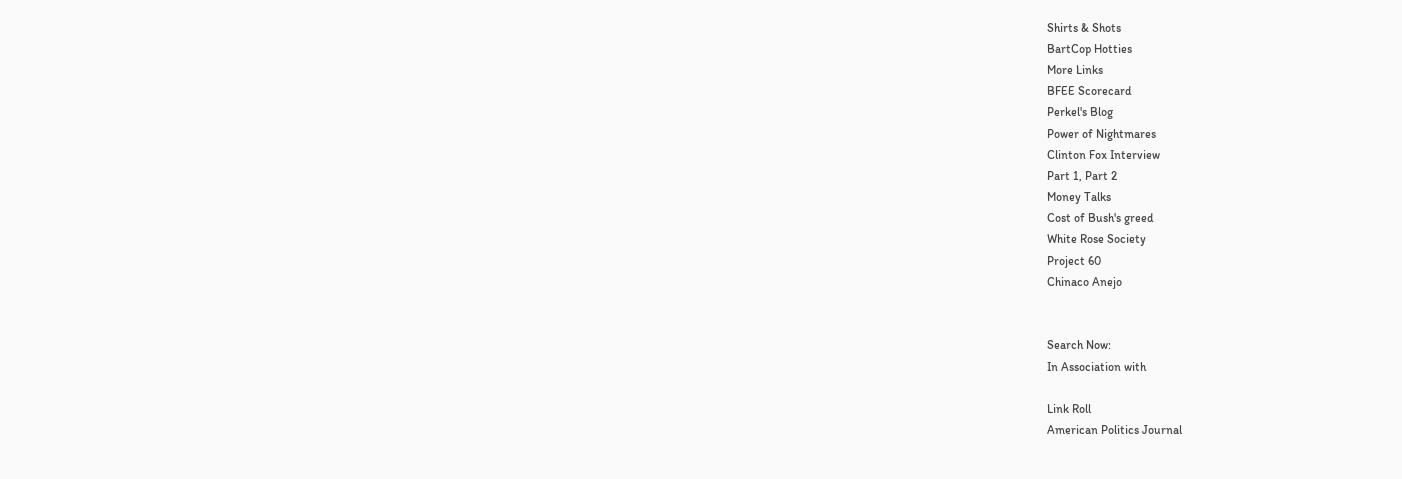Shirts & Shots
BartCop Hotties
More Links
BFEE Scorecard
Perkel's Blog
Power of Nightmares
Clinton Fox Interview
Part 1, Part 2
Money Talks
Cost of Bush's greed
White Rose Society
Project 60
Chinaco Anejo


Search Now:
In Association with

Link Roll
American Politics Journal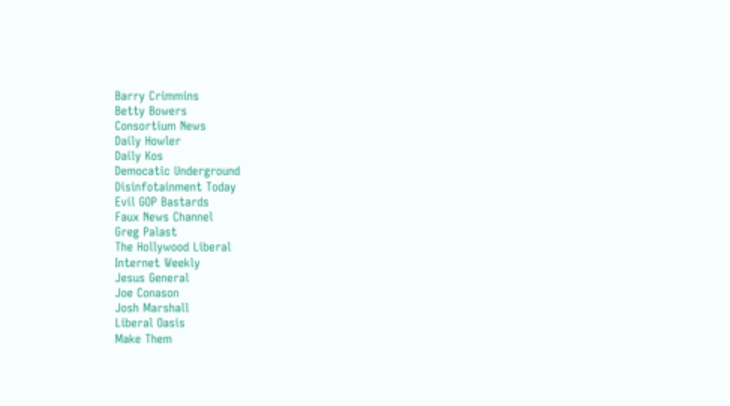Barry Crimmins
Betty Bowers
Consortium News
Daily Howler
Daily Kos
Democatic Underground
Disinfotainment Today
Evil GOP Bastards
Faux News Channel
Greg Palast
The Hollywood Liberal
Internet Weekly
Jesus General
Joe Conason
Josh Marshall
Liberal Oasis
Make Them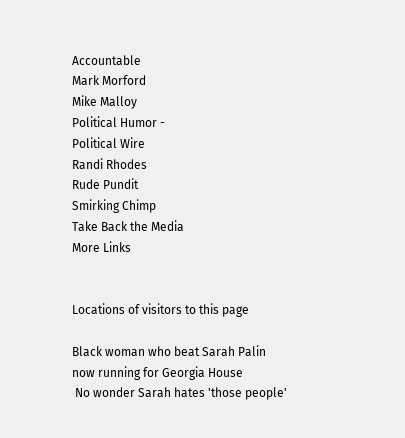Accountable
Mark Morford
Mike Malloy
Political Humor -
Political Wire
Randi Rhodes
Rude Pundit
Smirking Chimp
Take Back the Media
More Links


Locations of visitors to this page

Black woman who beat Sarah Palin
now running for Georgia House
 No wonder Sarah hates 'those people'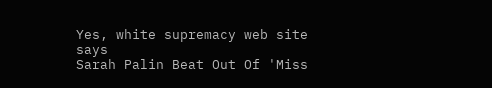Yes, white supremacy web site says
Sarah Palin Beat Out Of 'Miss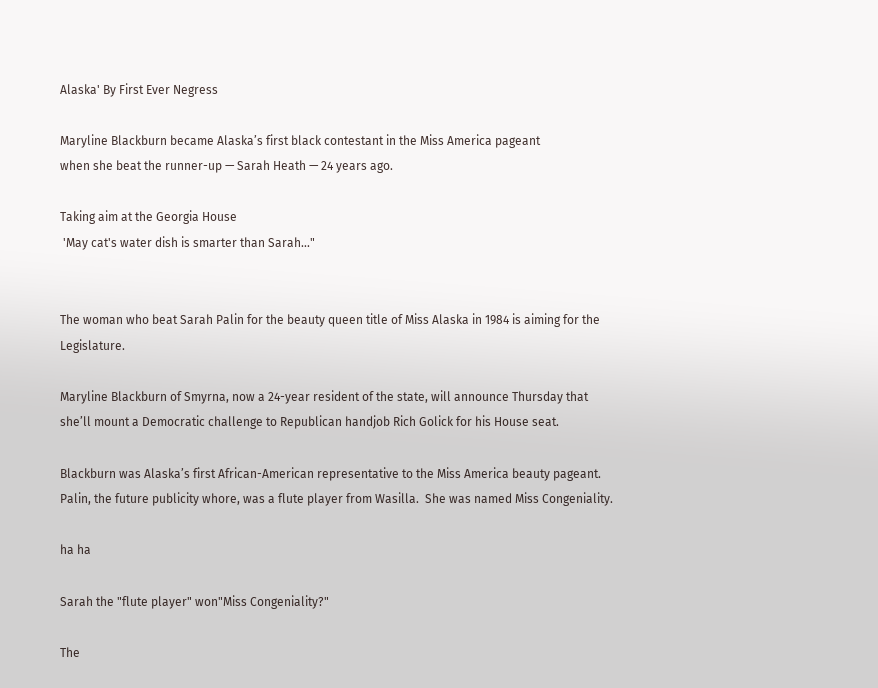Alaska' By First Ever Negress

Maryline Blackburn became Alaska’s first black contestant in the Miss America pageant
when she beat the runner-up — Sarah Heath — 24 years ago.

Taking aim at the Georgia House
 'May cat's water dish is smarter than Sarah..."


The woman who beat Sarah Palin for the beauty queen title of Miss Alaska in 1984 is aiming for the Legislature.

Maryline Blackburn of Smyrna, now a 24-year resident of the state, will announce Thursday that
she’ll mount a Democratic challenge to Republican handjob Rich Golick for his House seat.

Blackburn was Alaska’s first African-American representative to the Miss America beauty pageant.
Palin, the future publicity whore, was a flute player from Wasilla.  She was named Miss Congeniality.

ha ha

Sarah the "flute player" won"Miss Congeniality?"

The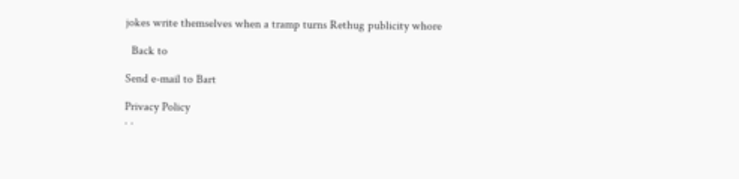jokes write themselves when a tramp turns Rethug publicity whore

  Back to

Send e-mail to Bart

Privacy Policy
. .